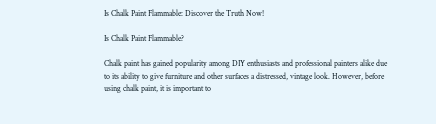Is Chalk Paint Flammable: Discover the Truth Now!

Is Chalk Paint Flammable?

Chalk paint has gained popularity among DIY enthusiasts and professional painters alike due to its ability to give furniture and other surfaces a distressed, vintage look. However, before using chalk paint, it is important to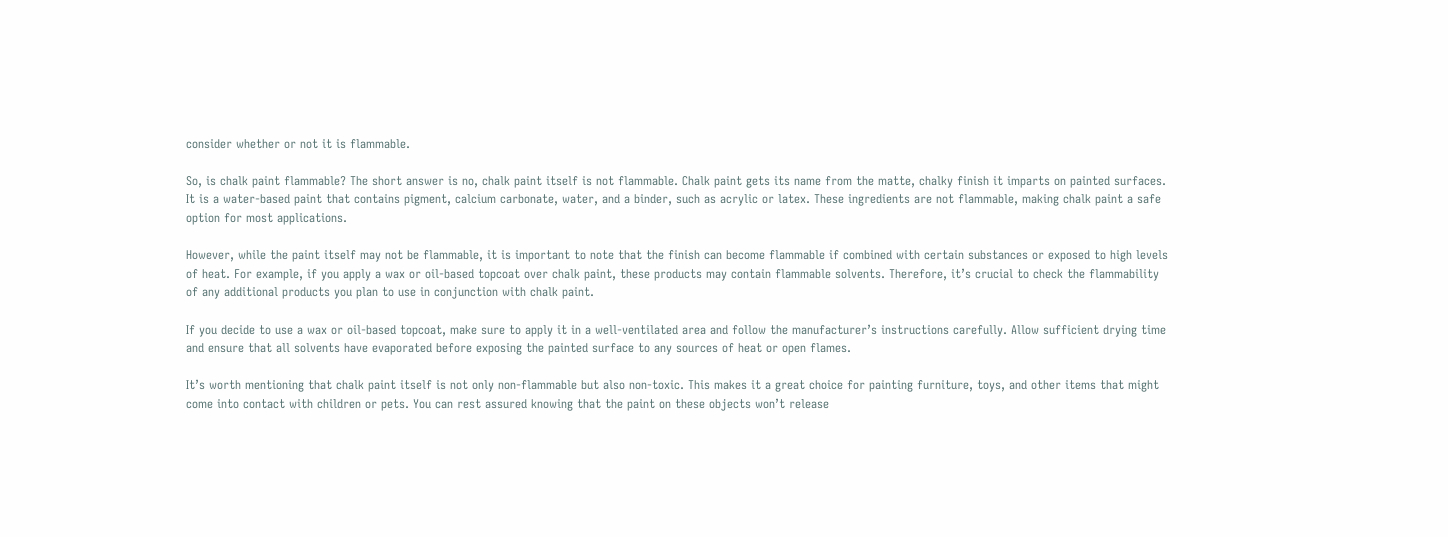consider whether or not it is flammable.

So, is chalk paint flammable? The short answer is no, chalk paint itself is not flammable. Chalk paint gets its name from the matte, chalky finish it imparts on painted surfaces. It is a water-based paint that contains pigment, calcium carbonate, water, and a binder, such as acrylic or latex. These ingredients are not flammable, making chalk paint a safe option for most applications.

However, while the paint itself may not be flammable, it is important to note that the finish can become flammable if combined with certain substances or exposed to high levels of heat. For example, if you apply a wax or oil-based topcoat over chalk paint, these products may contain flammable solvents. Therefore, it’s crucial to check the flammability of any additional products you plan to use in conjunction with chalk paint.

If you decide to use a wax or oil-based topcoat, make sure to apply it in a well-ventilated area and follow the manufacturer’s instructions carefully. Allow sufficient drying time and ensure that all solvents have evaporated before exposing the painted surface to any sources of heat or open flames.

It’s worth mentioning that chalk paint itself is not only non-flammable but also non-toxic. This makes it a great choice for painting furniture, toys, and other items that might come into contact with children or pets. You can rest assured knowing that the paint on these objects won’t release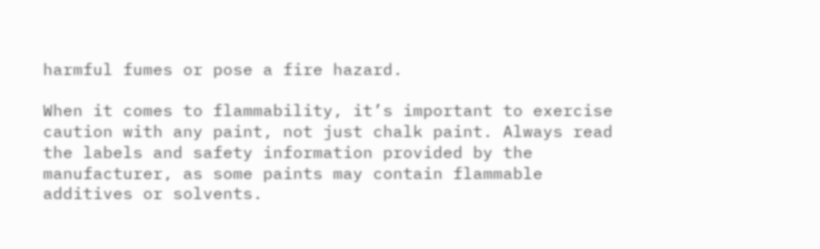harmful fumes or pose a fire hazard.

When it comes to flammability, it’s important to exercise caution with any paint, not just chalk paint. Always read the labels and safety information provided by the manufacturer, as some paints may contain flammable additives or solvents.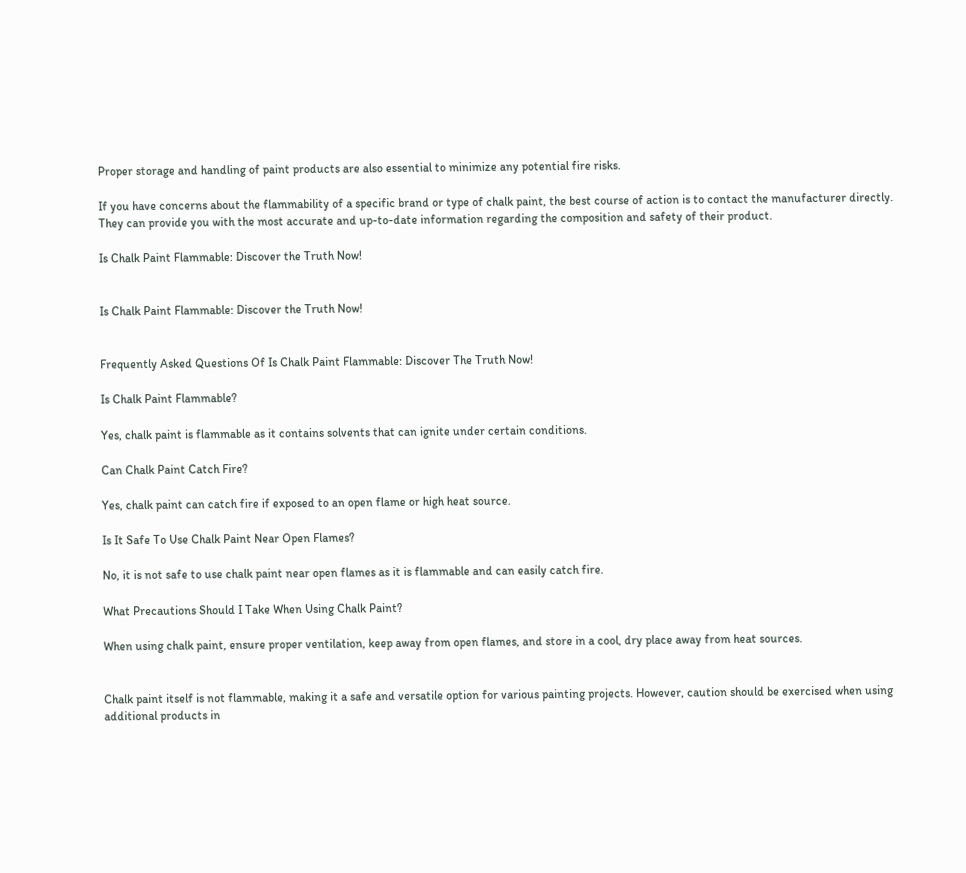Proper storage and handling of paint products are also essential to minimize any potential fire risks.

If you have concerns about the flammability of a specific brand or type of chalk paint, the best course of action is to contact the manufacturer directly. They can provide you with the most accurate and up-to-date information regarding the composition and safety of their product.

Is Chalk Paint Flammable: Discover the Truth Now!


Is Chalk Paint Flammable: Discover the Truth Now!


Frequently Asked Questions Of Is Chalk Paint Flammable: Discover The Truth Now!

Is Chalk Paint Flammable?

Yes, chalk paint is flammable as it contains solvents that can ignite under certain conditions.

Can Chalk Paint Catch Fire?

Yes, chalk paint can catch fire if exposed to an open flame or high heat source.

Is It Safe To Use Chalk Paint Near Open Flames?

No, it is not safe to use chalk paint near open flames as it is flammable and can easily catch fire.

What Precautions Should I Take When Using Chalk Paint?

When using chalk paint, ensure proper ventilation, keep away from open flames, and store in a cool, dry place away from heat sources.


Chalk paint itself is not flammable, making it a safe and versatile option for various painting projects. However, caution should be exercised when using additional products in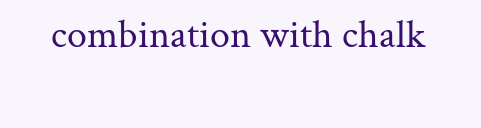combination with chalk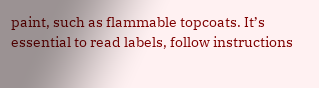paint, such as flammable topcoats. It’s essential to read labels, follow instructions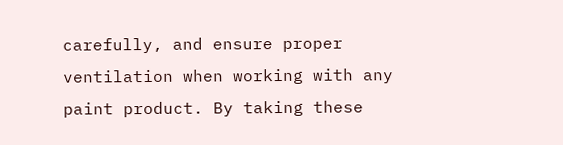carefully, and ensure proper ventilation when working with any paint product. By taking these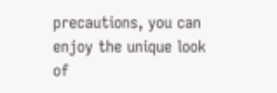precautions, you can enjoy the unique look of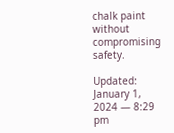chalk paint without compromising safety.

Updated: January 1, 2024 — 8:29 pm